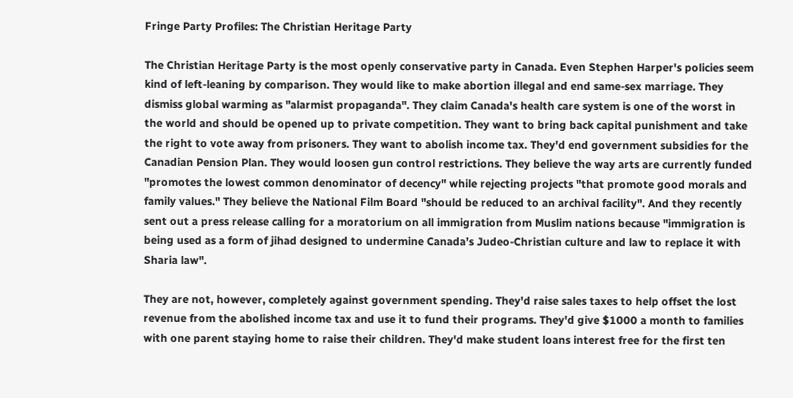Fringe Party Profiles: The Christian Heritage Party

The Christian Heritage Party is the most openly conservative party in Canada. Even Stephen Harper's policies seem kind of left-leaning by comparison. They would like to make abortion illegal and end same-sex marriage. They dismiss global warming as "alarmist propaganda". They claim Canada's health care system is one of the worst in the world and should be opened up to private competition. They want to bring back capital punishment and take the right to vote away from prisoners. They want to abolish income tax. They'd end government subsidies for the Canadian Pension Plan. They would loosen gun control restrictions. They believe the way arts are currently funded "promotes the lowest common denominator of decency" while rejecting projects "that promote good morals and family values." They believe the National Film Board "should be reduced to an archival facility". And they recently sent out a press release calling for a moratorium on all immigration from Muslim nations because "immigration is being used as a form of jihad designed to undermine Canada’s Judeo-Christian culture and law to replace it with Sharia law".

They are not, however, completely against government spending. They'd raise sales taxes to help offset the lost revenue from the abolished income tax and use it to fund their programs. They'd give $1000 a month to families with one parent staying home to raise their children. They'd make student loans interest free for the first ten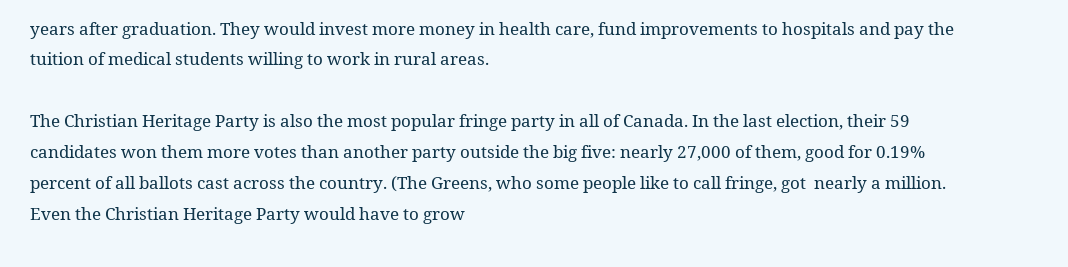years after graduation. They would invest more money in health care, fund improvements to hospitals and pay the tuition of medical students willing to work in rural areas.

The Christian Heritage Party is also the most popular fringe party in all of Canada. In the last election, their 59 candidates won them more votes than another party outside the big five: nearly 27,000 of them, good for 0.19% percent of all ballots cast across the country. (The Greens, who some people like to call fringe, got  nearly a million. Even the Christian Heritage Party would have to grow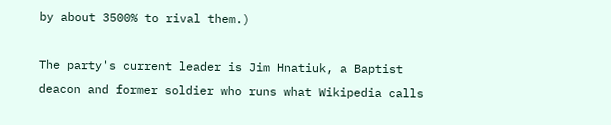by about 3500% to rival them.)

The party's current leader is Jim Hnatiuk, a Baptist deacon and former soldier who runs what Wikipedia calls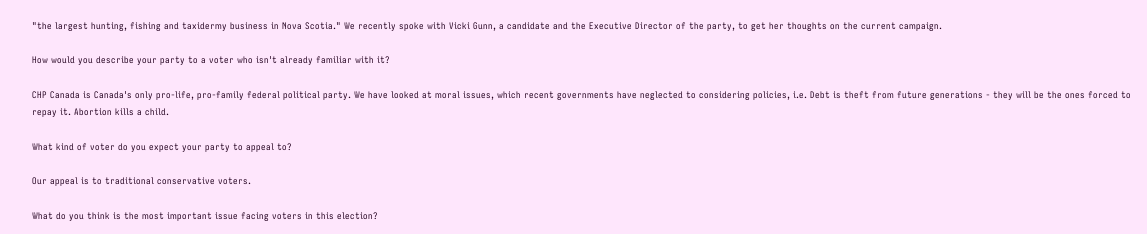"the largest hunting, fishing and taxidermy business in Nova Scotia." We recently spoke with Vicki Gunn, a candidate and the Executive Director of the party, to get her thoughts on the current campaign.

How would you describe your party to a voter who isn't already familiar with it?

CHP Canada is Canada's only pro-life, pro-family federal political party. We have looked at moral issues, which recent governments have neglected to considering policies, i.e. Debt is theft from future generations - they will be the ones forced to repay it. Abortion kills a child.

What kind of voter do you expect your party to appeal to?

Our appeal is to traditional conservative voters.

What do you think is the most important issue facing voters in this election?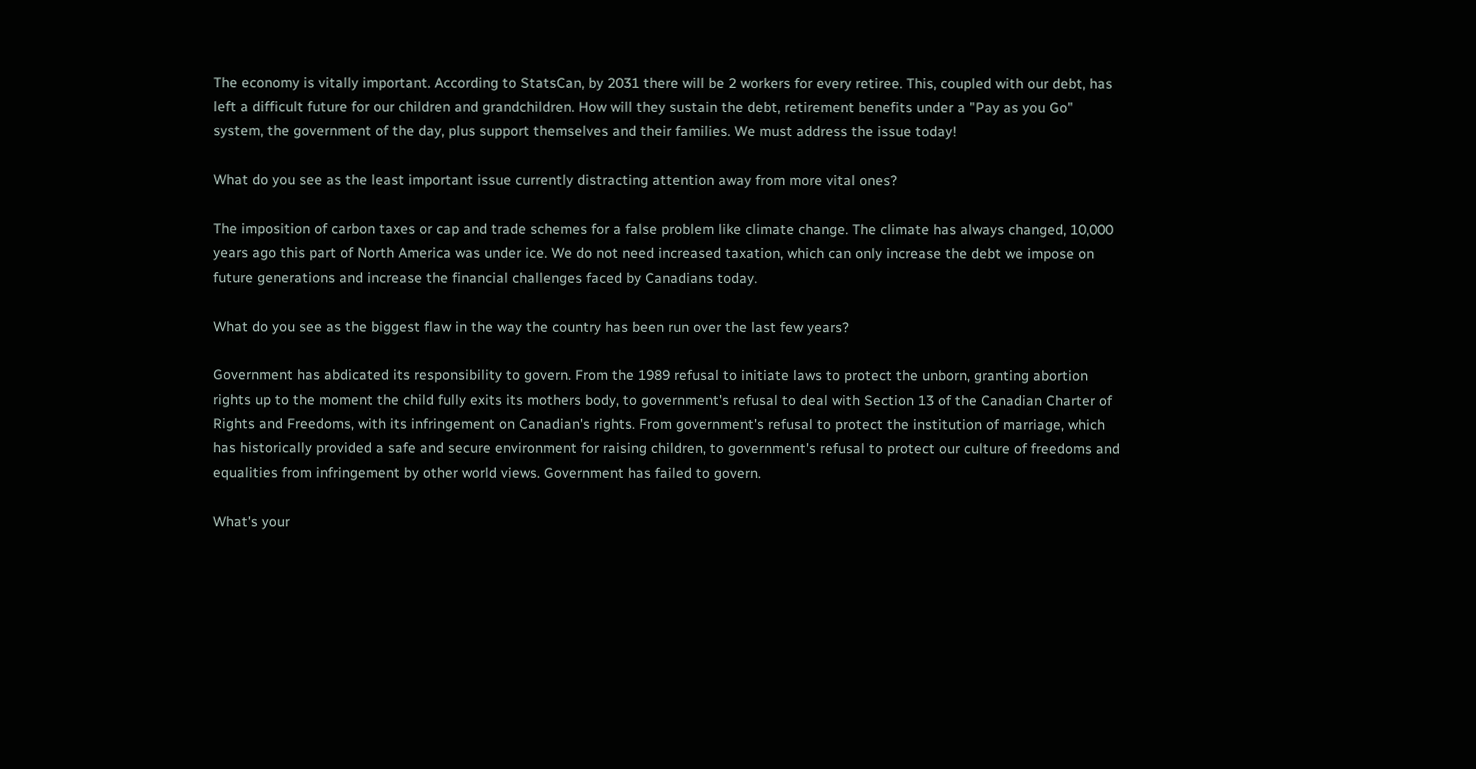The economy is vitally important. According to StatsCan, by 2031 there will be 2 workers for every retiree. This, coupled with our debt, has left a difficult future for our children and grandchildren. How will they sustain the debt, retirement benefits under a "Pay as you Go" system, the government of the day, plus support themselves and their families. We must address the issue today!

What do you see as the least important issue currently distracting attention away from more vital ones?

The imposition of carbon taxes or cap and trade schemes for a false problem like climate change. The climate has always changed, 10,000 years ago this part of North America was under ice. We do not need increased taxation, which can only increase the debt we impose on future generations and increase the financial challenges faced by Canadians today.

What do you see as the biggest flaw in the way the country has been run over the last few years?

Government has abdicated its responsibility to govern. From the 1989 refusal to initiate laws to protect the unborn, granting abortion rights up to the moment the child fully exits its mothers body, to government's refusal to deal with Section 13 of the Canadian Charter of Rights and Freedoms, with its infringement on Canadian's rights. From government's refusal to protect the institution of marriage, which has historically provided a safe and secure environment for raising children, to government's refusal to protect our culture of freedoms and equalities from infringement by other world views. Government has failed to govern.

What's your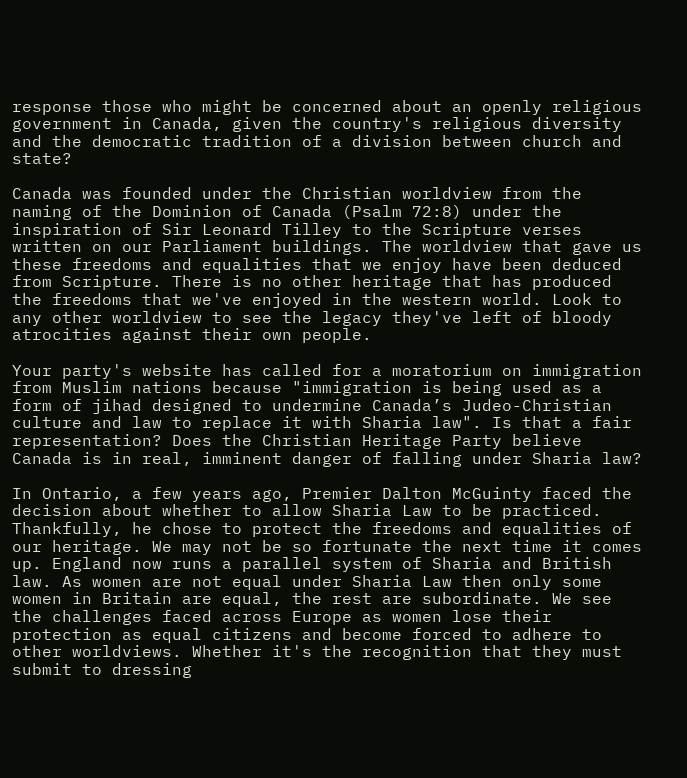response those who might be concerned about an openly religious government in Canada, given the country's religious diversity and the democratic tradition of a division between church and state?

Canada was founded under the Christian worldview from the naming of the Dominion of Canada (Psalm 72:8) under the inspiration of Sir Leonard Tilley to the Scripture verses written on our Parliament buildings. The worldview that gave us these freedoms and equalities that we enjoy have been deduced from Scripture. There is no other heritage that has produced the freedoms that we've enjoyed in the western world. Look to any other worldview to see the legacy they've left of bloody atrocities against their own people.

Your party's website has called for a moratorium on immigration from Muslim nations because "immigration is being used as a form of jihad designed to undermine Canada’s Judeo-Christian culture and law to replace it with Sharia law". Is that a fair representation? Does the Christian Heritage Party believe Canada is in real, imminent danger of falling under Sharia law?

In Ontario, a few years ago, Premier Dalton McGuinty faced the decision about whether to allow Sharia Law to be practiced. Thankfully, he chose to protect the freedoms and equalities of our heritage. We may not be so fortunate the next time it comes up. England now runs a parallel system of Sharia and British law. As women are not equal under Sharia Law then only some women in Britain are equal, the rest are subordinate. We see the challenges faced across Europe as women lose their protection as equal citizens and become forced to adhere to other worldviews. Whether it's the recognition that they must submit to dressing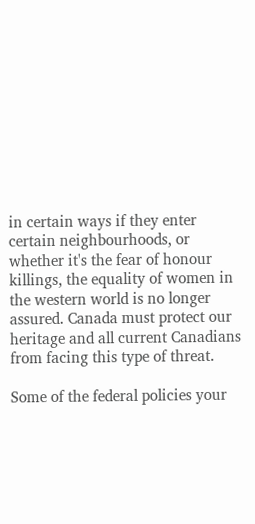in certain ways if they enter certain neighbourhoods, or whether it's the fear of honour killings, the equality of women in the western world is no longer assured. Canada must protect our heritage and all current Canadians from facing this type of threat.

Some of the federal policies your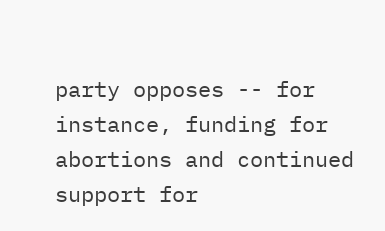party opposes -- for instance, funding for abortions and continued support for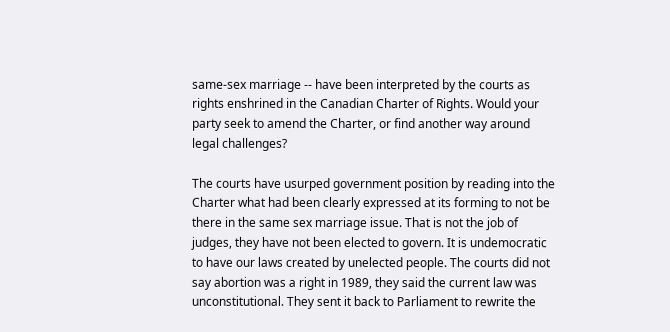same-sex marriage -- have been interpreted by the courts as rights enshrined in the Canadian Charter of Rights. Would your party seek to amend the Charter, or find another way around legal challenges?

The courts have usurped government position by reading into the Charter what had been clearly expressed at its forming to not be there in the same sex marriage issue. That is not the job of judges, they have not been elected to govern. It is undemocratic to have our laws created by unelected people. The courts did not say abortion was a right in 1989, they said the current law was unconstitutional. They sent it back to Parliament to rewrite the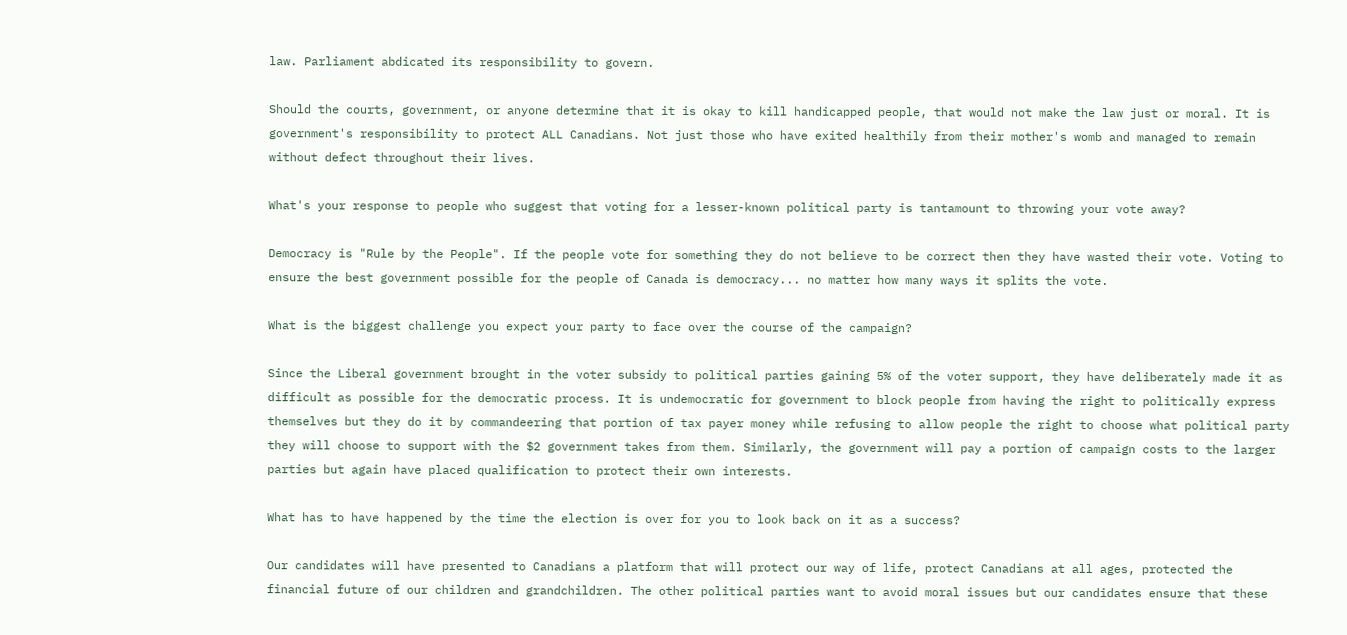law. Parliament abdicated its responsibility to govern.

Should the courts, government, or anyone determine that it is okay to kill handicapped people, that would not make the law just or moral. It is government's responsibility to protect ALL Canadians. Not just those who have exited healthily from their mother's womb and managed to remain without defect throughout their lives.

What's your response to people who suggest that voting for a lesser-known political party is tantamount to throwing your vote away?

Democracy is "Rule by the People". If the people vote for something they do not believe to be correct then they have wasted their vote. Voting to ensure the best government possible for the people of Canada is democracy... no matter how many ways it splits the vote.

What is the biggest challenge you expect your party to face over the course of the campaign?

Since the Liberal government brought in the voter subsidy to political parties gaining 5% of the voter support, they have deliberately made it as difficult as possible for the democratic process. It is undemocratic for government to block people from having the right to politically express themselves but they do it by commandeering that portion of tax payer money while refusing to allow people the right to choose what political party they will choose to support with the $2 government takes from them. Similarly, the government will pay a portion of campaign costs to the larger parties but again have placed qualification to protect their own interests.

What has to have happened by the time the election is over for you to look back on it as a success?

Our candidates will have presented to Canadians a platform that will protect our way of life, protect Canadians at all ages, protected the financial future of our children and grandchildren. The other political parties want to avoid moral issues but our candidates ensure that these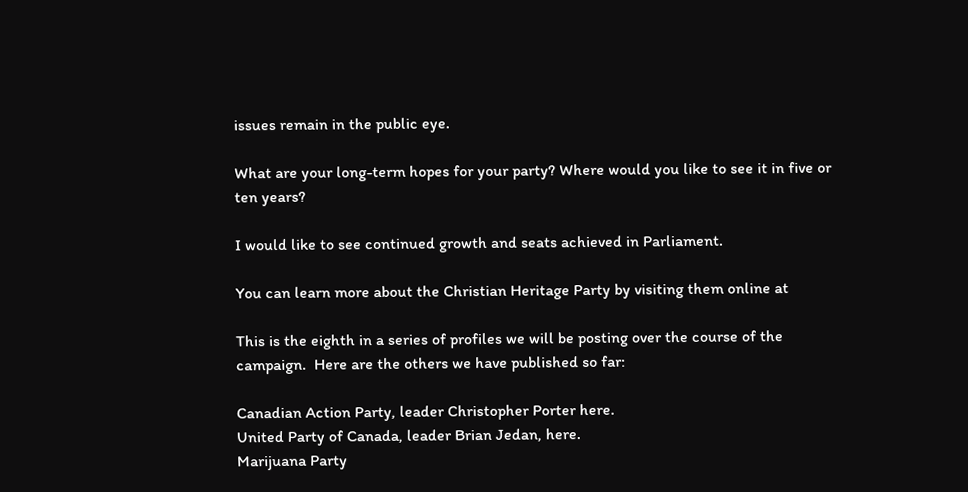issues remain in the public eye.

What are your long-term hopes for your party? Where would you like to see it in five or ten years?

I would like to see continued growth and seats achieved in Parliament.

You can learn more about the Christian Heritage Party by visiting them online at

This is the eighth in a series of profiles we will be posting over the course of the campaign.  Here are the others we have published so far:

Canadian Action Party, leader Christopher Porter here.
United Party of Canada, leader Brian Jedan, here.
Marijuana Party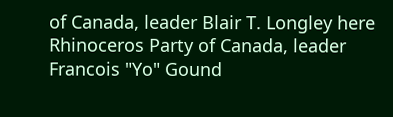of Canada, leader Blair T. Longley here
Rhinoceros Party of Canada, leader Francois "Yo" Gound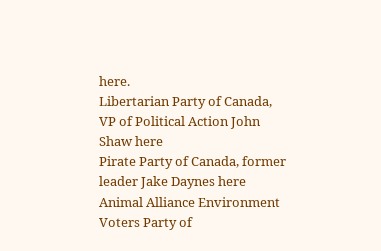here.
Libertarian Party of Canada, VP of Political Action John Shaw here
Pirate Party of Canada, former leader Jake Daynes here
Animal Alliance Environment Voters Party of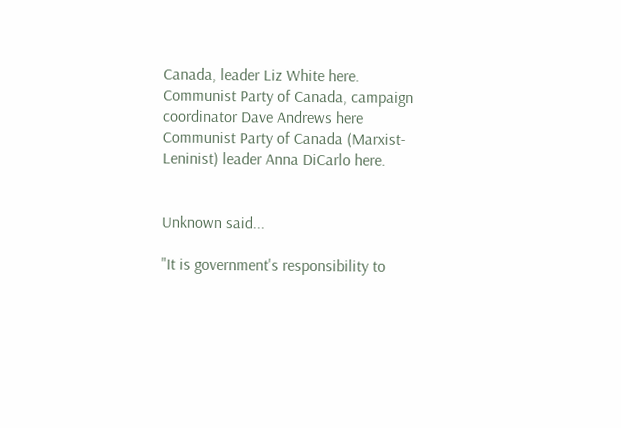Canada, leader Liz White here.
Communist Party of Canada, campaign coordinator Dave Andrews here
Communist Party of Canada (Marxist-Leninist) leader Anna DiCarlo here.


Unknown said...

"It is government's responsibility to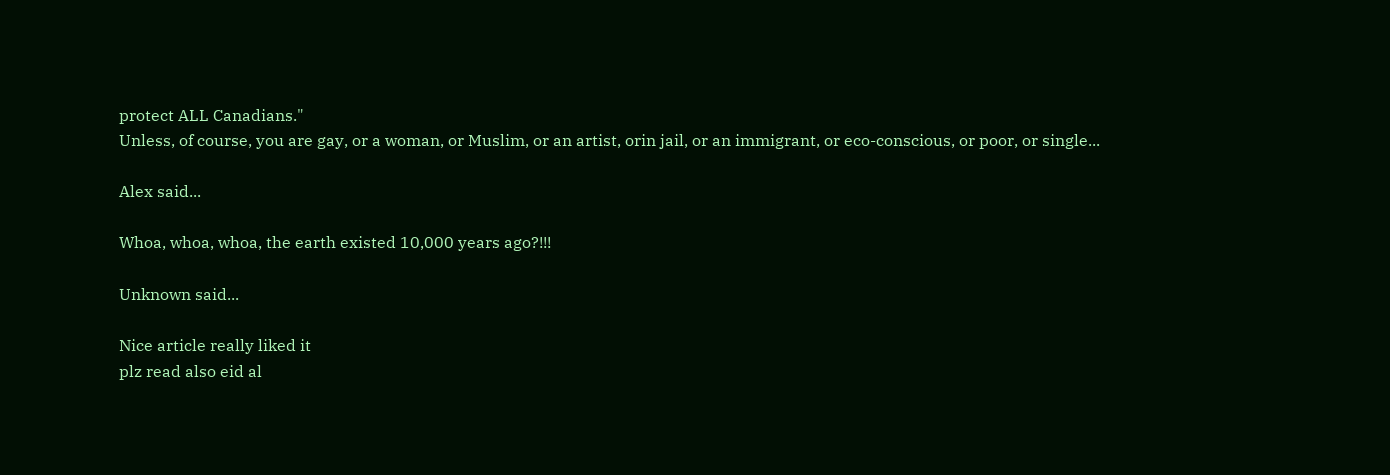protect ALL Canadians."
Unless, of course, you are gay, or a woman, or Muslim, or an artist, orin jail, or an immigrant, or eco-conscious, or poor, or single...

Alex said...

Whoa, whoa, whoa, the earth existed 10,000 years ago?!!!

Unknown said...

Nice article really liked it
plz read also eid al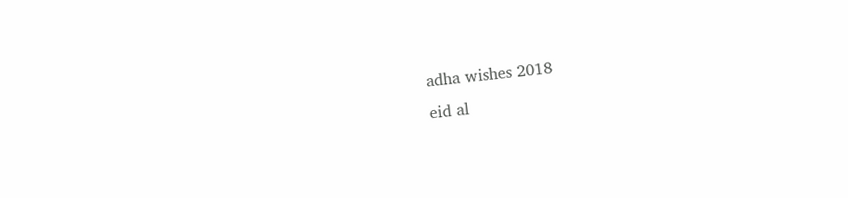adha wishes 2018
eid al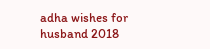adha wishes for husband 2018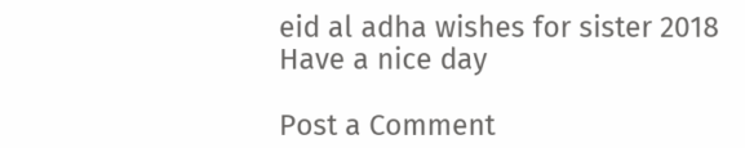eid al adha wishes for sister 2018
Have a nice day

Post a Comment